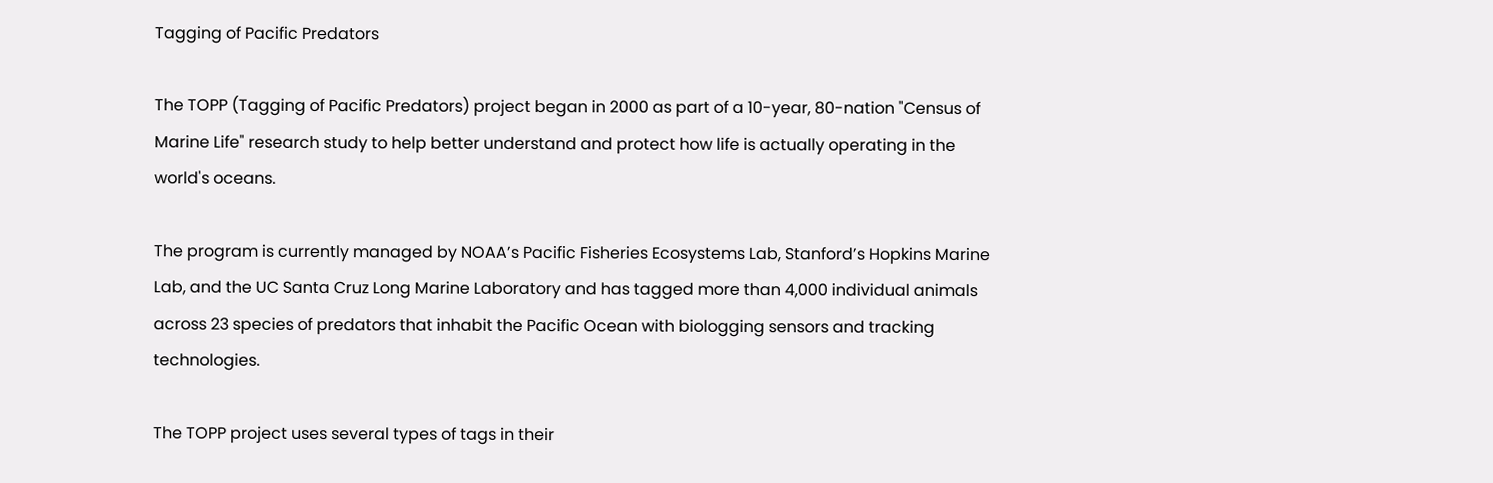Tagging of Pacific Predators

The TOPP (Tagging of Pacific Predators) project began in 2000 as part of a 10-year, 80-nation "Census of Marine Life" research study to help better understand and protect how life is actually operating in the world's oceans.

The program is currently managed by NOAA’s Pacific Fisheries Ecosystems Lab, Stanford’s Hopkins Marine Lab, and the UC Santa Cruz Long Marine Laboratory and has tagged more than 4,000 individual animals across 23 species of predators that inhabit the Pacific Ocean with biologging sensors and tracking technologies.

The TOPP project uses several types of tags in their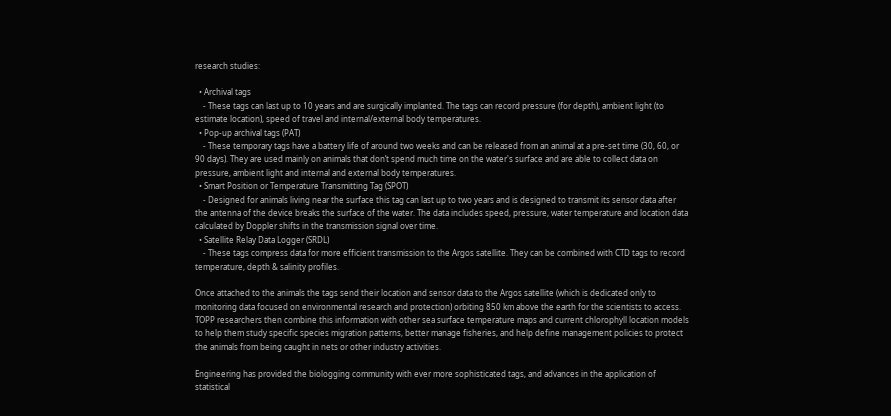research studies:

  • Archival tags
    - These tags can last up to 10 years and are surgically implanted. The tags can record pressure (for depth), ambient light (to estimate location), speed of travel and internal/external body temperatures.
  • Pop-up archival tags (PAT)
    - These temporary tags have a battery life of around two weeks and can be released from an animal at a pre-set time (30, 60, or 90 days). They are used mainly on animals that don’t spend much time on the water's surface and are able to collect data on pressure, ambient light and internal and external body temperatures.
  • Smart Position or Temperature Transmitting Tag (SPOT)
    - Designed for animals living near the surface this tag can last up to two years and is designed to transmit its sensor data after the antenna of the device breaks the surface of the water. The data includes speed, pressure, water temperature and location data calculated by Doppler shifts in the transmission signal over time.
  • Satellite Relay Data Logger (SRDL)
    - These tags compress data for more efficient transmission to the Argos satellite. They can be combined with CTD tags to record temperature, depth & salinity profiles.

Once attached to the animals the tags send their location and sensor data to the Argos satellite (which is dedicated only to monitoring data focused on environmental research and protection) orbiting 850 km above the earth for the scientists to access. TOPP researchers then combine this information with other sea surface temperature maps and current chlorophyll location models to help them study specific species migration patterns, better manage fisheries, and help define management policies to protect the animals from being caught in nets or other industry activities.

Engineering has provided the biologging community with ever more sophisticated tags, and advances in the application of statistical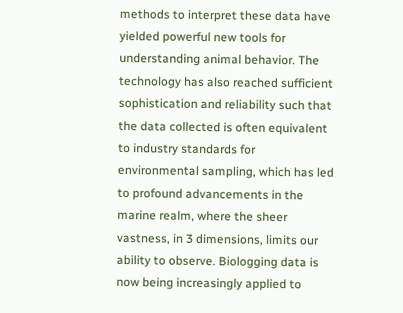methods to interpret these data have yielded powerful new tools for understanding animal behavior. The technology has also reached sufficient sophistication and reliability such that the data collected is often equivalent to industry standards for environmental sampling, which has led to profound advancements in the marine realm, where the sheer vastness, in 3 dimensions, limits our ability to observe. Biologging data is now being increasingly applied to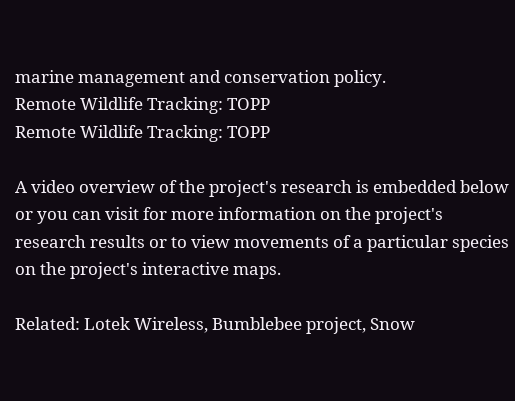marine management and conservation policy.
Remote Wildlife Tracking: TOPP
Remote Wildlife Tracking: TOPP

A video overview of the project's research is embedded below or you can visit for more information on the project's research results or to view movements of a particular species on the project's interactive maps.

Related: Lotek Wireless, Bumblebee project, Snow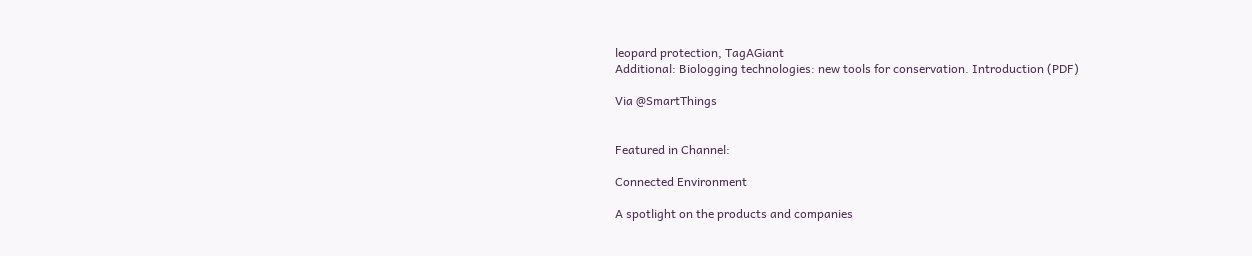leopard protection, TagAGiant
Additional: Biologging technologies: new tools for conservation. Introduction (PDF)

Via @SmartThings


Featured in Channel:

Connected Environment

A spotlight on the products and companies